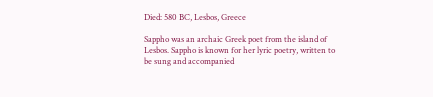Died: 580 BC, Lesbos, Greece

Sappho was an archaic Greek poet from the island of Lesbos. Sappho is known for her lyric poetry, written to be sung and accompanied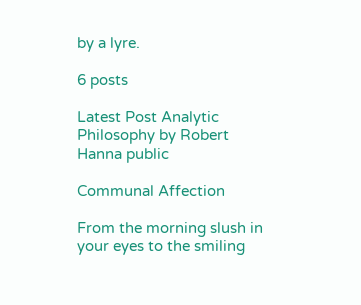by a lyre.

6 posts

Latest Post Analytic Philosophy by Robert Hanna public

Communal Affection

From the morning slush in your eyes to the smiling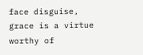face disguise, grace is a virtue worthy of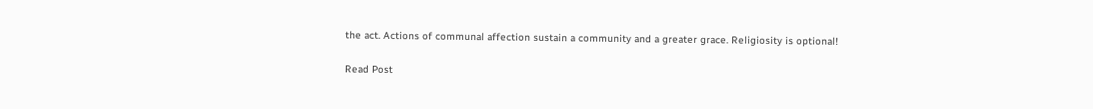the act. Actions of communal affection sustain a community and a greater grace. Religiosity is optional!

Read Post